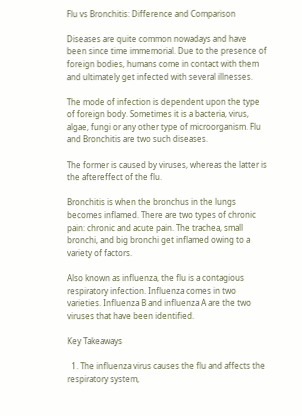Flu vs Bronchitis: Difference and Comparison

Diseases are quite common nowadays and have been since time immemorial. Due to the presence of foreign bodies, humans come in contact with them and ultimately get infected with several illnesses.

The mode of infection is dependent upon the type of foreign body. Sometimes it is a bacteria, virus, algae, fungi or any other type of microorganism. Flu and Bronchitis are two such diseases.

The former is caused by viruses, whereas the latter is the aftereffect of the flu.

Bronchitis is when the bronchus in the lungs becomes inflamed. There are two types of chronic pain: chronic and acute pain. The trachea, small bronchi, and big bronchi get inflamed owing to a variety of factors.

Also known as influenza, the flu is a contagious respiratory infection. Influenza comes in two varieties. Influenza B and influenza A are the two viruses that have been identified.

Key Takeaways

  1. The influenza virus causes the flu and affects the respiratory system,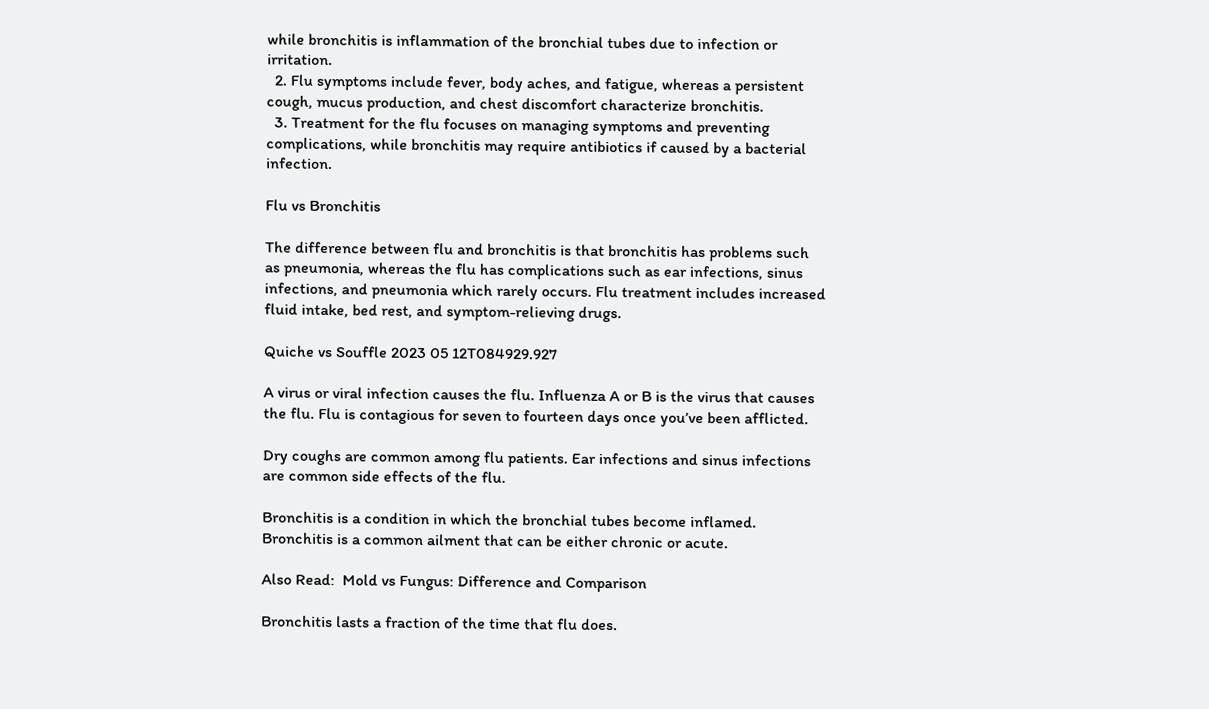while bronchitis is inflammation of the bronchial tubes due to infection or irritation.
  2. Flu symptoms include fever, body aches, and fatigue, whereas a persistent cough, mucus production, and chest discomfort characterize bronchitis.
  3. Treatment for the flu focuses on managing symptoms and preventing complications, while bronchitis may require antibiotics if caused by a bacterial infection.

Flu vs Bronchitis

The difference between flu and bronchitis is that bronchitis has problems such as pneumonia, whereas the flu has complications such as ear infections, sinus infections, and pneumonia which rarely occurs. Flu treatment includes increased fluid intake, bed rest, and symptom-relieving drugs.

Quiche vs Souffle 2023 05 12T084929.927

A virus or viral infection causes the flu. Influenza A or B is the virus that causes the flu. Flu is contagious for seven to fourteen days once you’ve been afflicted.

Dry coughs are common among flu patients. Ear infections and sinus infections are common side effects of the flu.

Bronchitis is a condition in which the bronchial tubes become inflamed. Bronchitis is a common ailment that can be either chronic or acute.

Also Read:  Mold vs Fungus: Difference and Comparison

Bronchitis lasts a fraction of the time that flu does.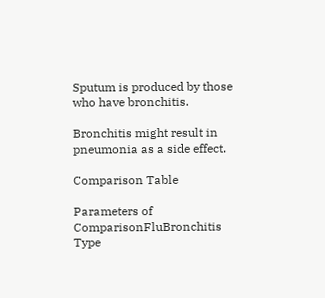Sputum is produced by those who have bronchitis.

Bronchitis might result in pneumonia as a side effect.

Comparison Table

Parameters of ComparisonFluBronchitis
Type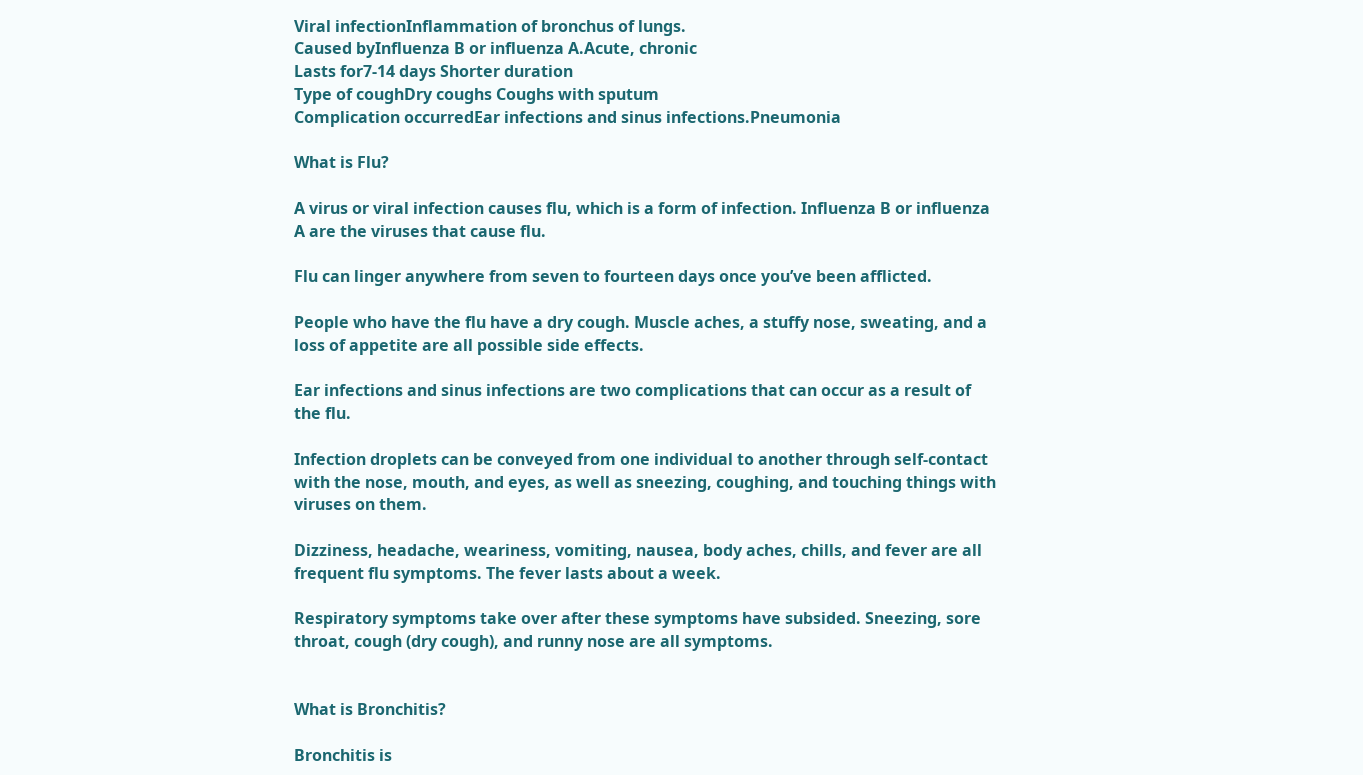Viral infectionInflammation of bronchus of lungs.
Caused byInfluenza B or influenza A.Acute, chronic
Lasts for7-14 days Shorter duration
Type of coughDry coughs Coughs with sputum
Complication occurredEar infections and sinus infections.Pneumonia

What is Flu?

A virus or viral infection causes flu, which is a form of infection. Influenza B or influenza A are the viruses that cause flu.

Flu can linger anywhere from seven to fourteen days once you’ve been afflicted.

People who have the flu have a dry cough. Muscle aches, a stuffy nose, sweating, and a loss of appetite are all possible side effects.

Ear infections and sinus infections are two complications that can occur as a result of the flu.

Infection droplets can be conveyed from one individual to another through self-contact with the nose, mouth, and eyes, as well as sneezing, coughing, and touching things with viruses on them.

Dizziness, headache, weariness, vomiting, nausea, body aches, chills, and fever are all frequent flu symptoms. The fever lasts about a week.

Respiratory symptoms take over after these symptoms have subsided. Sneezing, sore throat, cough (dry cough), and runny nose are all symptoms.


What is Bronchitis?

Bronchitis is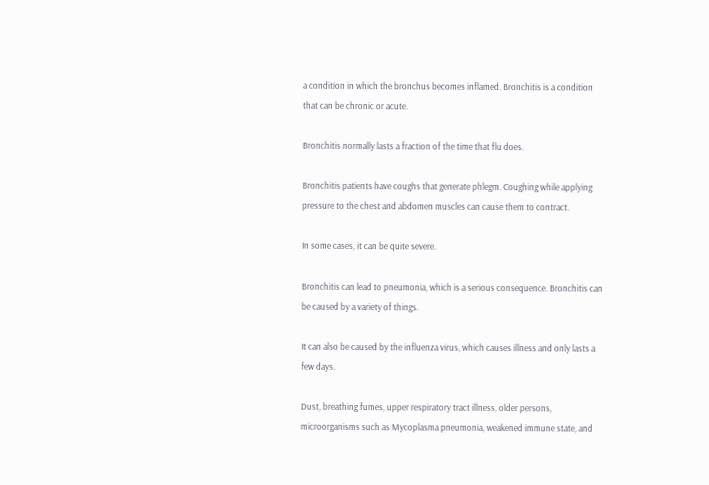a condition in which the bronchus becomes inflamed. Bronchitis is a condition that can be chronic or acute.

Bronchitis normally lasts a fraction of the time that flu does.

Bronchitis patients have coughs that generate phlegm. Coughing while applying pressure to the chest and abdomen muscles can cause them to contract.

In some cases, it can be quite severe.

Bronchitis can lead to pneumonia, which is a serious consequence. Bronchitis can be caused by a variety of things.

It can also be caused by the influenza virus, which causes illness and only lasts a few days.

Dust, breathing fumes, upper respiratory tract illness, older persons, microorganisms such as Mycoplasma pneumonia, weakened immune state, and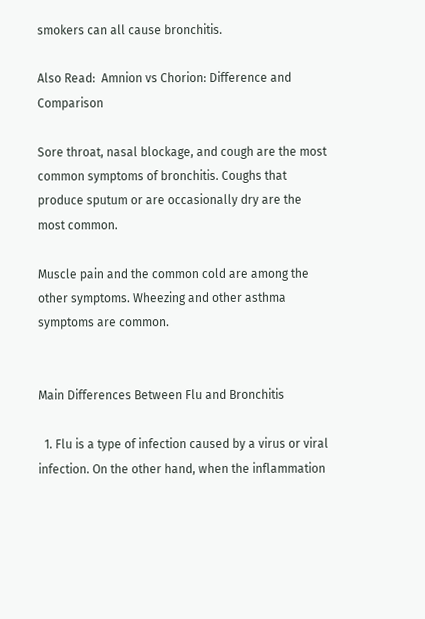smokers can all cause bronchitis.

Also Read:  Amnion vs Chorion: Difference and Comparison

Sore throat, nasal blockage, and cough are the most common symptoms of bronchitis. Coughs that produce sputum or are occasionally dry are the most common.

Muscle pain and the common cold are among the other symptoms. Wheezing and other asthma symptoms are common.


Main Differences Between Flu and Bronchitis

  1. Flu is a type of infection caused by a virus or viral infection. On the other hand, when the inflammation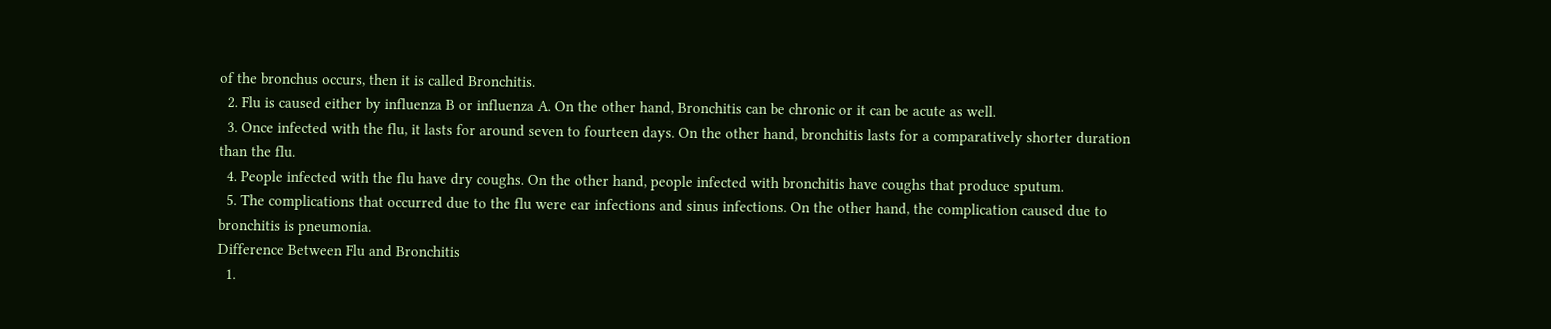of the bronchus occurs, then it is called Bronchitis.
  2. Flu is caused either by influenza B or influenza A. On the other hand, Bronchitis can be chronic or it can be acute as well.
  3. Once infected with the flu, it lasts for around seven to fourteen days. On the other hand, bronchitis lasts for a comparatively shorter duration than the flu.
  4. People infected with the flu have dry coughs. On the other hand, people infected with bronchitis have coughs that produce sputum.
  5. The complications that occurred due to the flu were ear infections and sinus infections. On the other hand, the complication caused due to bronchitis is pneumonia.
Difference Between Flu and Bronchitis
  1.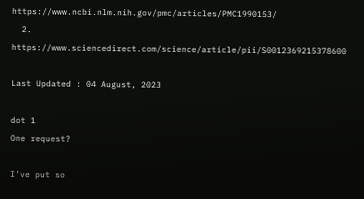https://www.ncbi.nlm.nih.gov/pmc/articles/PMC1990153/
  2. https://www.sciencedirect.com/science/article/pii/S0012369215378600

Last Updated : 04 August, 2023

dot 1
One request?

I’ve put so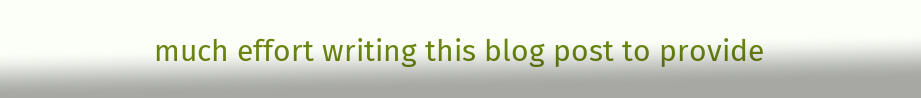much effort writing this blog post to provide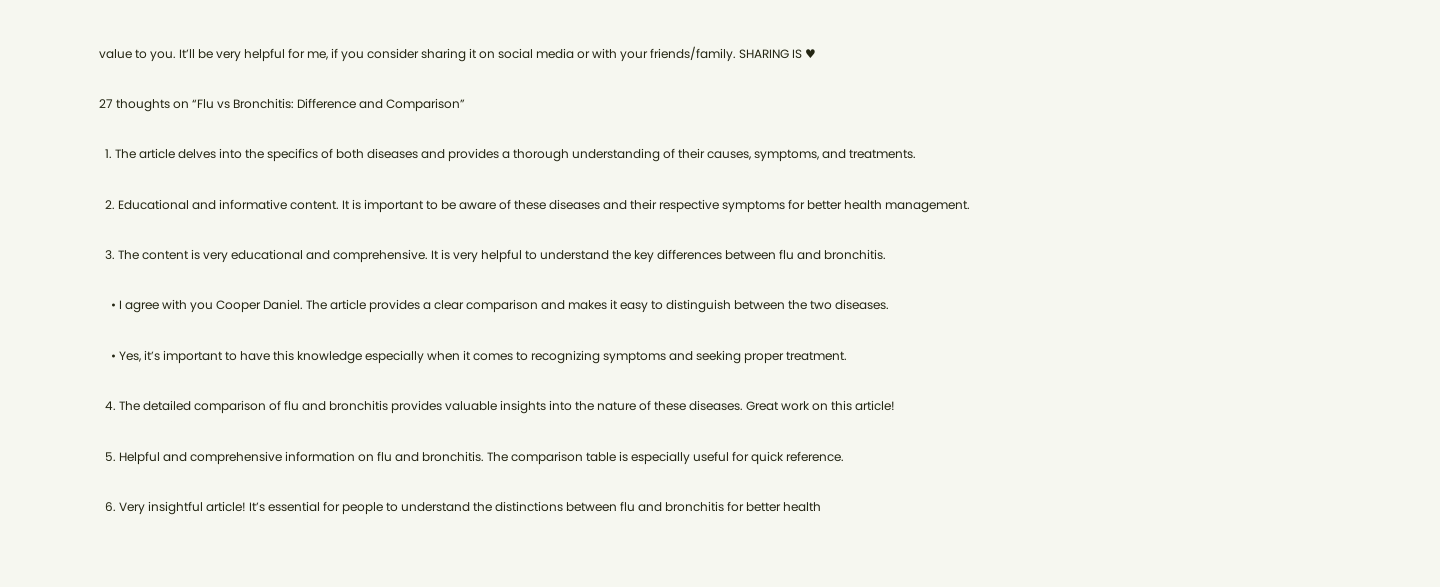value to you. It’ll be very helpful for me, if you consider sharing it on social media or with your friends/family. SHARING IS ♥

27 thoughts on “Flu vs Bronchitis: Difference and Comparison”

  1. The article delves into the specifics of both diseases and provides a thorough understanding of their causes, symptoms, and treatments.

  2. Educational and informative content. It is important to be aware of these diseases and their respective symptoms for better health management.

  3. The content is very educational and comprehensive. It is very helpful to understand the key differences between flu and bronchitis.

    • I agree with you Cooper Daniel. The article provides a clear comparison and makes it easy to distinguish between the two diseases.

    • Yes, it’s important to have this knowledge especially when it comes to recognizing symptoms and seeking proper treatment.

  4. The detailed comparison of flu and bronchitis provides valuable insights into the nature of these diseases. Great work on this article!

  5. Helpful and comprehensive information on flu and bronchitis. The comparison table is especially useful for quick reference.

  6. Very insightful article! It’s essential for people to understand the distinctions between flu and bronchitis for better health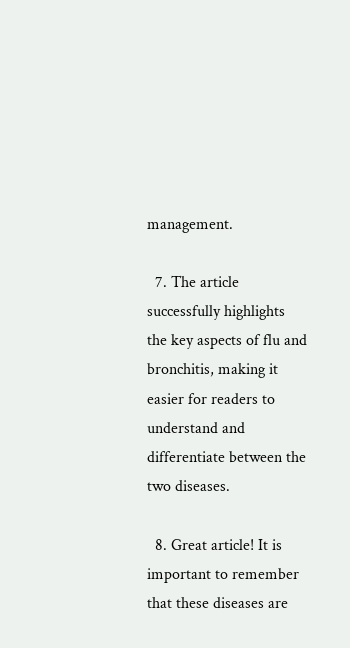management.

  7. The article successfully highlights the key aspects of flu and bronchitis, making it easier for readers to understand and differentiate between the two diseases.

  8. Great article! It is important to remember that these diseases are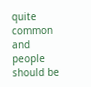quite common and people should be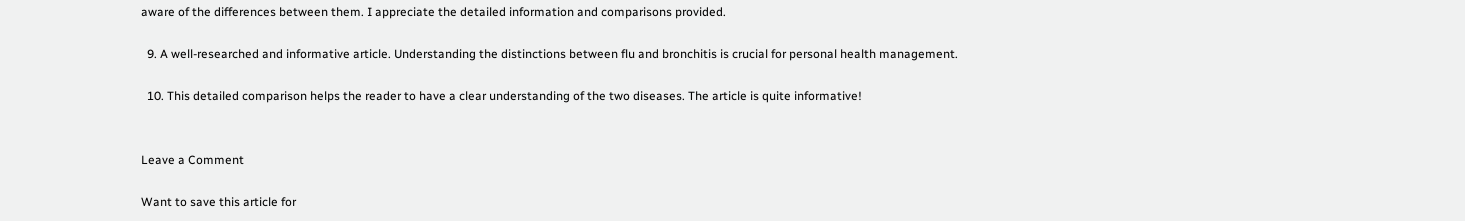aware of the differences between them. I appreciate the detailed information and comparisons provided.

  9. A well-researched and informative article. Understanding the distinctions between flu and bronchitis is crucial for personal health management.

  10. This detailed comparison helps the reader to have a clear understanding of the two diseases. The article is quite informative!


Leave a Comment

Want to save this article for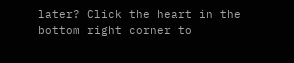later? Click the heart in the bottom right corner to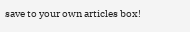save to your own articles box!